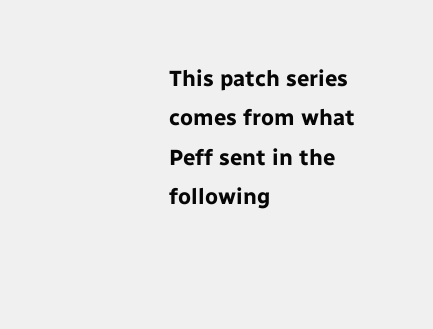This patch series comes from what Peff sent in the following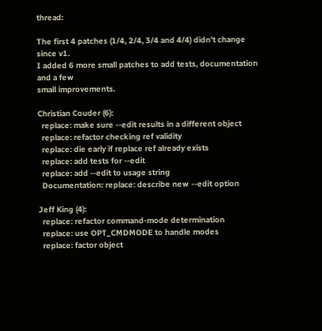thread:

The first 4 patches (1/4, 2/4, 3/4 and 4/4) didn't change since v1.
I added 6 more small patches to add tests, documentation and a few
small improvements.

Christian Couder (6):
  replace: make sure --edit results in a different object
  replace: refactor checking ref validity
  replace: die early if replace ref already exists
  replace: add tests for --edit
  replace: add --edit to usage string
  Documentation: replace: describe new --edit option

Jeff King (4):
  replace: refactor command-mode determination
  replace: use OPT_CMDMODE to handle modes
  replace: factor object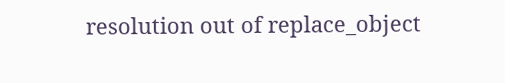resolution out of replace_object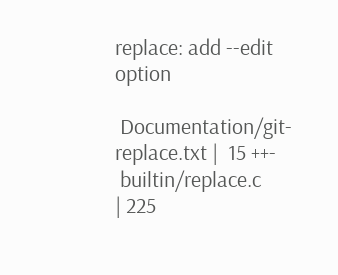replace: add --edit option

 Documentation/git-replace.txt |  15 ++-
 builtin/replace.c             | 225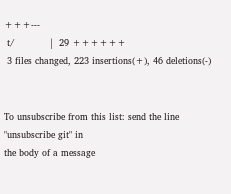+++---
 t/            |  29 ++++++
 3 files changed, 223 insertions(+), 46 deletions(-)


To unsubscribe from this list: send the line "unsubscribe git" in
the body of a message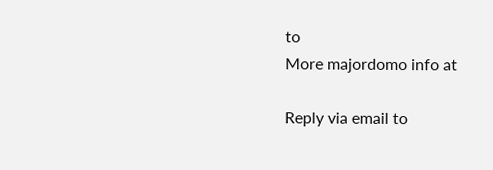to
More majordomo info at

Reply via email to